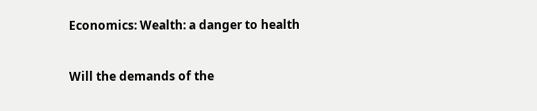Economics: Wealth: a danger to health

Will the demands of the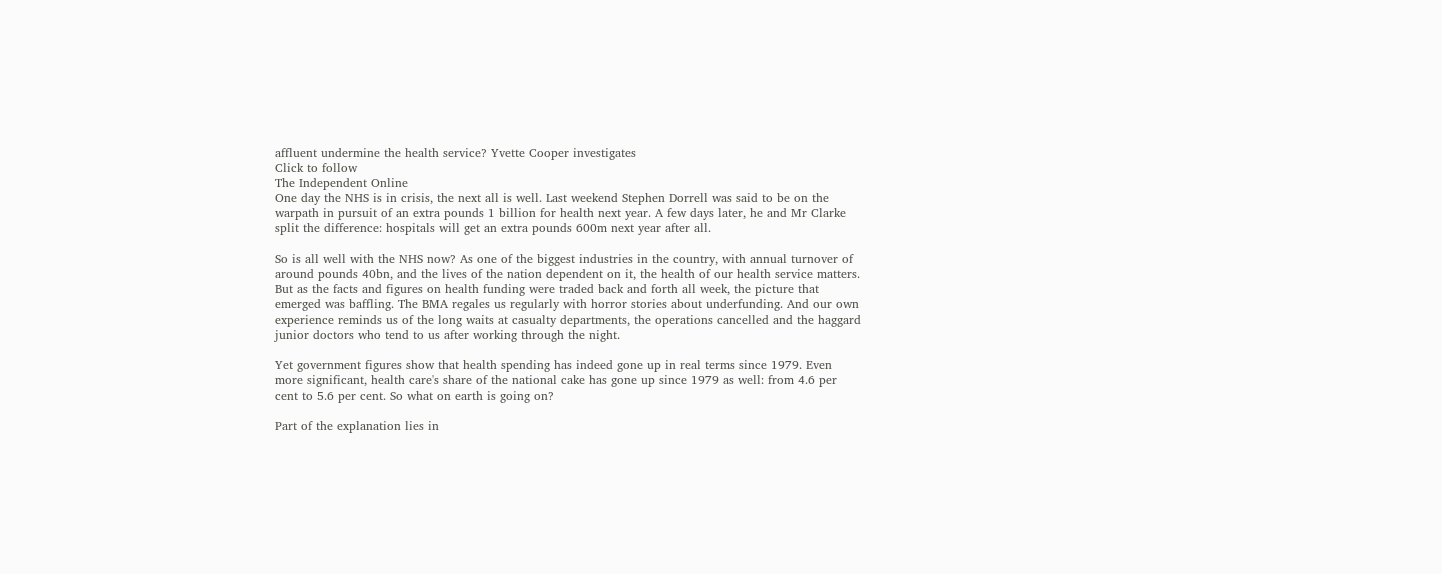affluent undermine the health service? Yvette Cooper investigates
Click to follow
The Independent Online
One day the NHS is in crisis, the next all is well. Last weekend Stephen Dorrell was said to be on the warpath in pursuit of an extra pounds 1 billion for health next year. A few days later, he and Mr Clarke split the difference: hospitals will get an extra pounds 600m next year after all.

So is all well with the NHS now? As one of the biggest industries in the country, with annual turnover of around pounds 40bn, and the lives of the nation dependent on it, the health of our health service matters. But as the facts and figures on health funding were traded back and forth all week, the picture that emerged was baffling. The BMA regales us regularly with horror stories about underfunding. And our own experience reminds us of the long waits at casualty departments, the operations cancelled and the haggard junior doctors who tend to us after working through the night.

Yet government figures show that health spending has indeed gone up in real terms since 1979. Even more significant, health care's share of the national cake has gone up since 1979 as well: from 4.6 per cent to 5.6 per cent. So what on earth is going on?

Part of the explanation lies in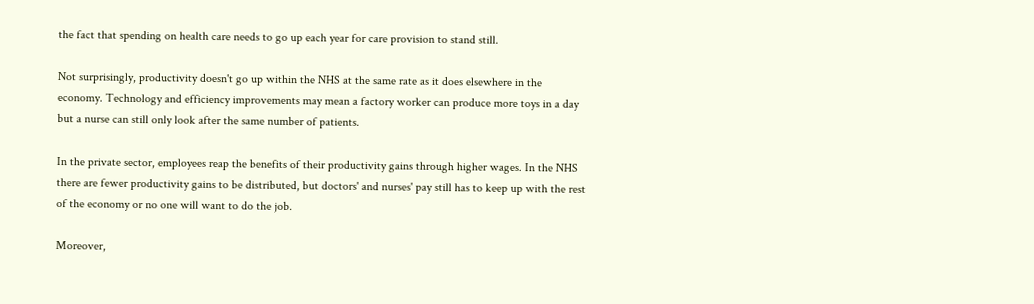the fact that spending on health care needs to go up each year for care provision to stand still.

Not surprisingly, productivity doesn't go up within the NHS at the same rate as it does elsewhere in the economy. Technology and efficiency improvements may mean a factory worker can produce more toys in a day but a nurse can still only look after the same number of patients.

In the private sector, employees reap the benefits of their productivity gains through higher wages. In the NHS there are fewer productivity gains to be distributed, but doctors' and nurses' pay still has to keep up with the rest of the economy or no one will want to do the job.

Moreover,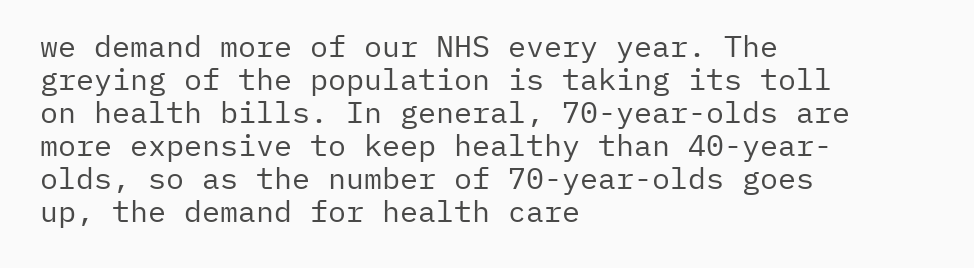we demand more of our NHS every year. The greying of the population is taking its toll on health bills. In general, 70-year-olds are more expensive to keep healthy than 40-year-olds, so as the number of 70-year-olds goes up, the demand for health care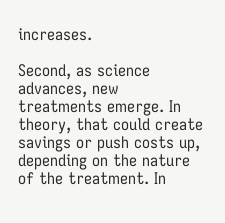increases.

Second, as science advances, new treatments emerge. In theory, that could create savings or push costs up, depending on the nature of the treatment. In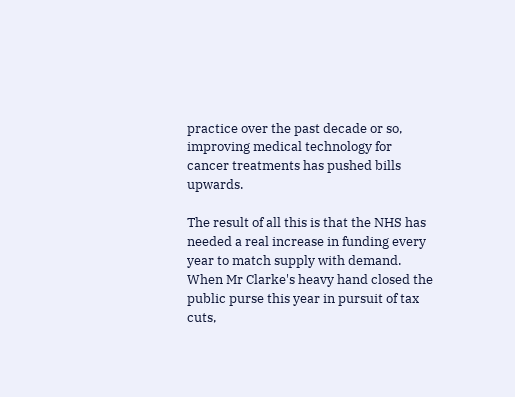practice over the past decade or so, improving medical technology for cancer treatments has pushed bills upwards.

The result of all this is that the NHS has needed a real increase in funding every year to match supply with demand. When Mr Clarke's heavy hand closed the public purse this year in pursuit of tax cuts,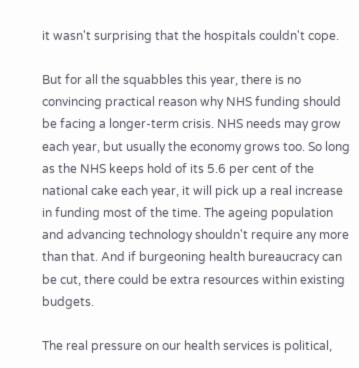it wasn't surprising that the hospitals couldn't cope.

But for all the squabbles this year, there is no convincing practical reason why NHS funding should be facing a longer-term crisis. NHS needs may grow each year, but usually the economy grows too. So long as the NHS keeps hold of its 5.6 per cent of the national cake each year, it will pick up a real increase in funding most of the time. The ageing population and advancing technology shouldn't require any more than that. And if burgeoning health bureaucracy can be cut, there could be extra resources within existing budgets.

The real pressure on our health services is political,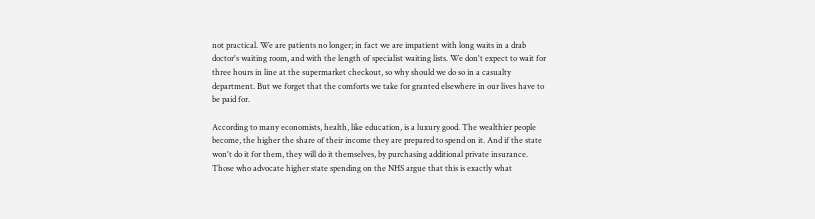not practical. We are patients no longer; in fact we are impatient with long waits in a drab doctor's waiting room, and with the length of specialist waiting lists. We don't expect to wait for three hours in line at the supermarket checkout, so why should we do so in a casualty department. But we forget that the comforts we take for granted elsewhere in our lives have to be paid for.

According to many economists, health, like education, is a luxury good. The wealthier people become, the higher the share of their income they are prepared to spend on it. And if the state won't do it for them, they will do it themselves, by purchasing additional private insurance. Those who advocate higher state spending on the NHS argue that this is exactly what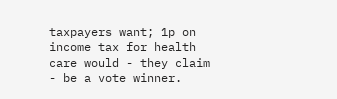taxpayers want; 1p on income tax for health care would - they claim - be a vote winner.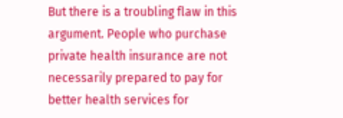But there is a troubling flaw in this argument. People who purchase private health insurance are not necessarily prepared to pay for better health services for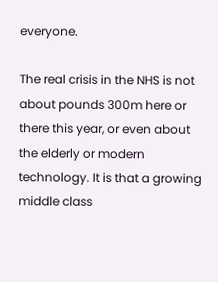everyone.

The real crisis in the NHS is not about pounds 300m here or there this year, or even about the elderly or modern technology. It is that a growing middle class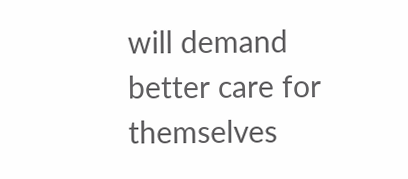will demand better care for themselves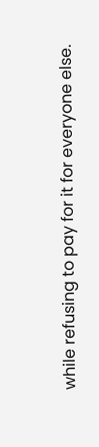while refusing to pay for it for everyone else.